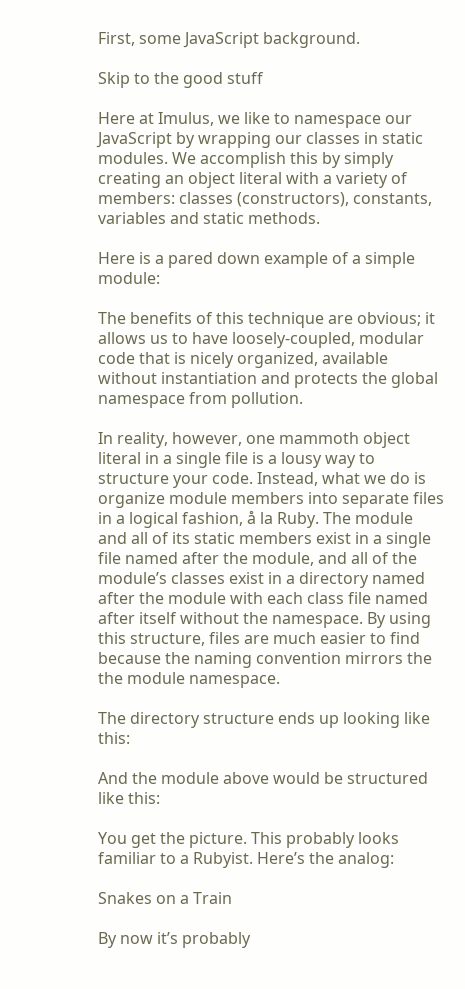First, some JavaScript background.

Skip to the good stuff

Here at Imulus, we like to namespace our JavaScript by wrapping our classes in static modules. We accomplish this by simply creating an object literal with a variety of members: classes (constructors), constants, variables and static methods.

Here is a pared down example of a simple module:

The benefits of this technique are obvious; it allows us to have loosely-coupled, modular code that is nicely organized, available without instantiation and protects the global namespace from pollution.

In reality, however, one mammoth object literal in a single file is a lousy way to structure your code. Instead, what we do is organize module members into separate files in a logical fashion, å la Ruby. The module and all of its static members exist in a single file named after the module, and all of the module’s classes exist in a directory named after the module with each class file named after itself without the namespace. By using this structure, files are much easier to find because the naming convention mirrors the the module namespace.

The directory structure ends up looking like this:

And the module above would be structured like this:

You get the picture. This probably looks familiar to a Rubyist. Here’s the analog:

Snakes on a Train

By now it’s probably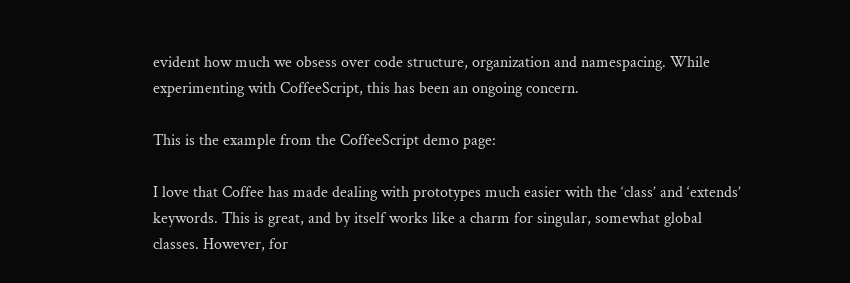evident how much we obsess over code structure, organization and namespacing. While experimenting with CoffeeScript, this has been an ongoing concern.

This is the example from the CoffeeScript demo page:

I love that Coffee has made dealing with prototypes much easier with the ‘class’ and ‘extends’ keywords. This is great, and by itself works like a charm for singular, somewhat global classes. However, for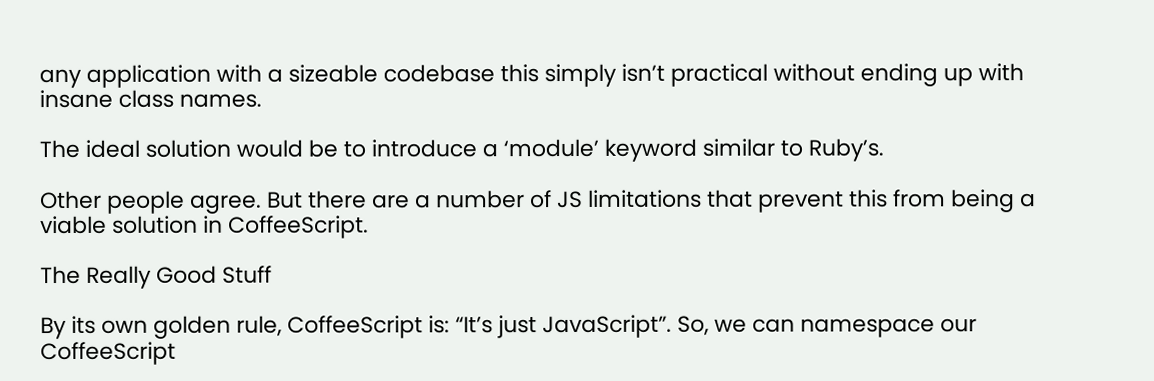any application with a sizeable codebase this simply isn’t practical without ending up with insane class names.

The ideal solution would be to introduce a ‘module’ keyword similar to Ruby’s.

Other people agree. But there are a number of JS limitations that prevent this from being a viable solution in CoffeeScript.

The Really Good Stuff

By its own golden rule, CoffeeScript is: “It’s just JavaScript”. So, we can namespace our CoffeeScript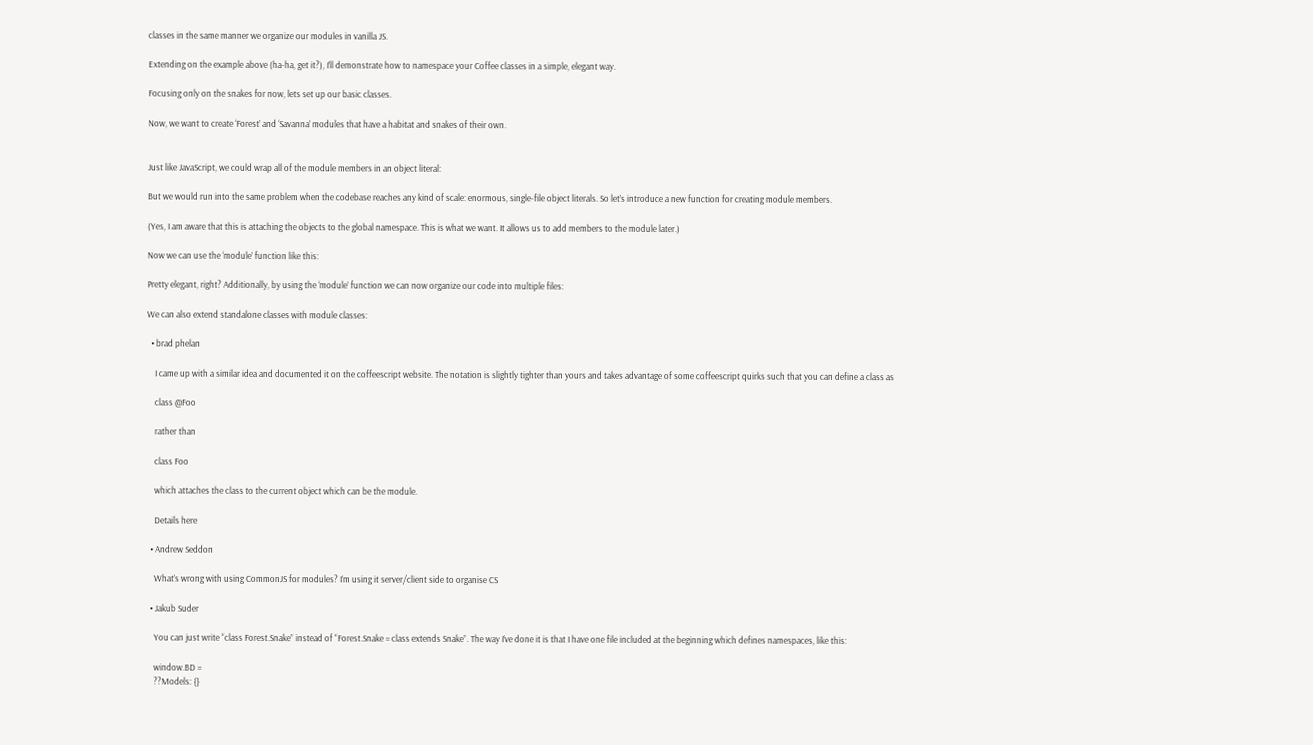classes in the same manner we organize our modules in vanilla JS.

Extending on the example above (ha-ha, get it?), I’ll demonstrate how to namespace your Coffee classes in a simple, elegant way.

Focusing only on the snakes for now, lets set up our basic classes.

Now, we want to create ‘Forest’ and ‘Savanna’ modules that have a habitat and snakes of their own.


Just like JavaScript, we could wrap all of the module members in an object literal:

But we would run into the same problem when the codebase reaches any kind of scale: enormous, single-file object literals. So let’s introduce a new function for creating module members.

(Yes, I am aware that this is attaching the objects to the global namespace. This is what we want. It allows us to add members to the module later.)

Now we can use the ‘module’ function like this:

Pretty elegant, right? Additionally, by using the ‘module’ function we can now organize our code into multiple files:

We can also extend standalone classes with module classes:

  • brad phelan

    I came up with a similar idea and documented it on the coffeescript website. The notation is slightly tighter than yours and takes advantage of some coffeescript quirks such that you can define a class as

    class @Foo

    rather than

    class Foo

    which attaches the class to the current object which can be the module.

    Details here

  • Andrew Seddon

    What’s wrong with using CommonJS for modules? I’m using it server/client side to organise CS

  • Jakub Suder

    You can just write “class Forest.Snake” instead of “Forest.Snake = class extends Snake”. The way I’ve done it is that I have one file included at the beginning which defines namespaces, like this:

    window.BD =
    ??Models: {}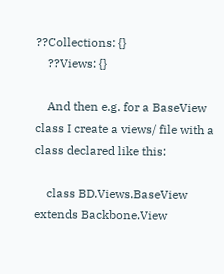??Collections: {}
    ??Views: {}

    And then e.g. for a BaseView class I create a views/ file with a class declared like this:

    class BD.Views.BaseView extends Backbone.View